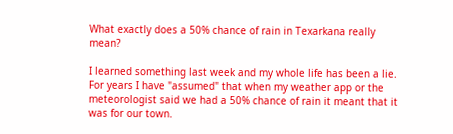What exactly does a 50% chance of rain in Texarkana really mean?

I learned something last week and my whole life has been a lie. For years I have "assumed" that when my weather app or the meteorologist said we had a 50% chance of rain it meant that it was for our town.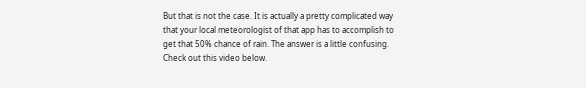But that is not the case. It is actually a pretty complicated way that your local meteorologist of that app has to accomplish to get that 50% chance of rain. The answer is a little confusing. Check out this video below.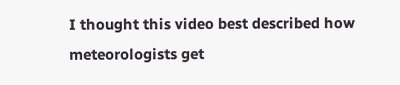I thought this video best described how meteorologists get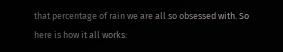that percentage of rain we are all so obsessed with. So here is how it all works: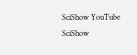SciShow YouTube
SciShow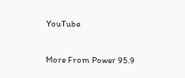YouTube

More From Power 95.9